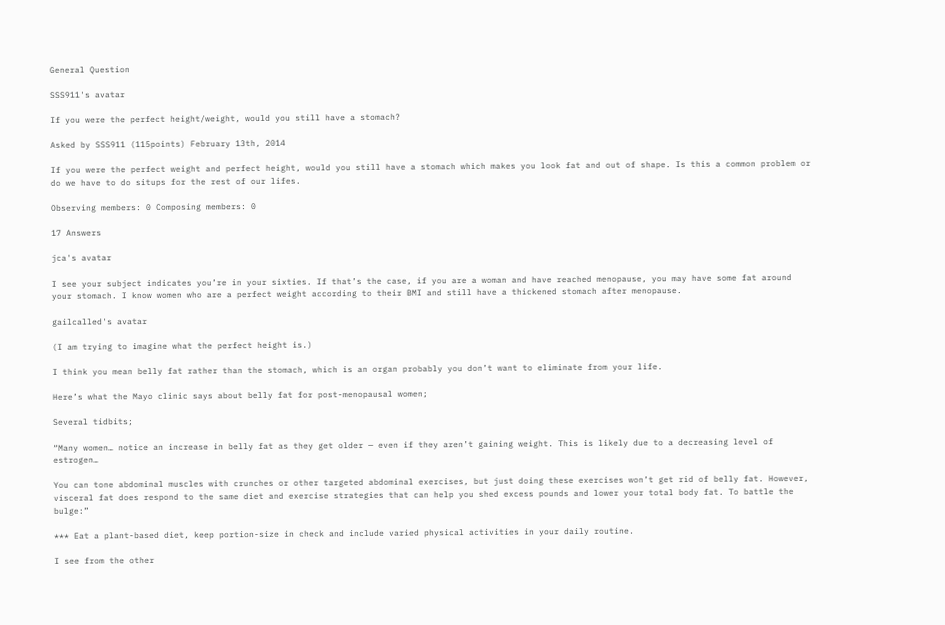General Question

SSS911's avatar

If you were the perfect height/weight, would you still have a stomach?

Asked by SSS911 (115points) February 13th, 2014

If you were the perfect weight and perfect height, would you still have a stomach which makes you look fat and out of shape. Is this a common problem or do we have to do situps for the rest of our lifes.

Observing members: 0 Composing members: 0

17 Answers

jca's avatar

I see your subject indicates you’re in your sixties. If that’s the case, if you are a woman and have reached menopause, you may have some fat around your stomach. I know women who are a perfect weight according to their BMI and still have a thickened stomach after menopause.

gailcalled's avatar

(I am trying to imagine what the perfect height is.)

I think you mean belly fat rather than the stomach, which is an organ probably you don’t want to eliminate from your life.

Here’s what the Mayo clinic says about belly fat for post-menopausal women;

Several tidbits;

“Many women… notice an increase in belly fat as they get older — even if they aren’t gaining weight. This is likely due to a decreasing level of estrogen…

You can tone abdominal muscles with crunches or other targeted abdominal exercises, but just doing these exercises won’t get rid of belly fat. However, visceral fat does respond to the same diet and exercise strategies that can help you shed excess pounds and lower your total body fat. To battle the bulge:”

*** Eat a plant-based diet, keep portion-size in check and include varied physical activities in your daily routine.

I see from the other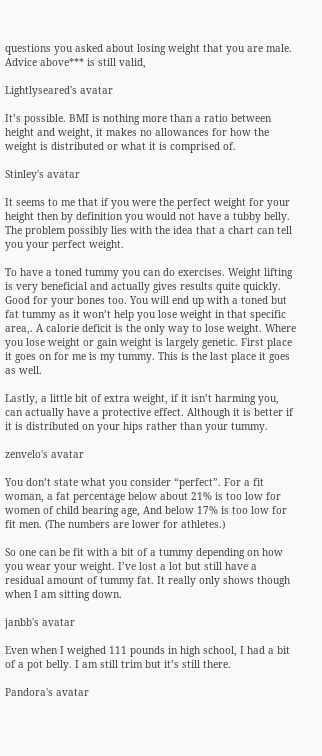questions you asked about losing weight that you are male. Advice above*** is still valid,

Lightlyseared's avatar

It’s possible. BMI is nothing more than a ratio between height and weight, it makes no allowances for how the weight is distributed or what it is comprised of.

Stinley's avatar

It seems to me that if you were the perfect weight for your height then by definition you would not have a tubby belly. The problem possibly lies with the idea that a chart can tell you your perfect weight.

To have a toned tummy you can do exercises. Weight lifting is very beneficial and actually gives results quite quickly. Good for your bones too. You will end up with a toned but fat tummy as it won’t help you lose weight in that specific area,. A calorie deficit is the only way to lose weight. Where you lose weight or gain weight is largely genetic. First place it goes on for me is my tummy. This is the last place it goes as well.

Lastly, a little bit of extra weight, if it isn’t harming you, can actually have a protective effect. Although it is better if it is distributed on your hips rather than your tummy.

zenvelo's avatar

You don’t state what you consider “perfect”. For a fit woman, a fat percentage below about 21% is too low for women of child bearing age, And below 17% is too low for fit men. (The numbers are lower for athletes.)

So one can be fit with a bit of a tummy depending on how you wear your weight. I’ve lost a lot but still have a residual amount of tummy fat. It really only shows though when I am sitting down.

janbb's avatar

Even when I weighed 111 pounds in high school, I had a bit of a pot belly. I am still trim but it’s still there.

Pandora's avatar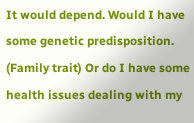It would depend. Would I have some genetic predisposition. (Family trait) Or do I have some health issues dealing with my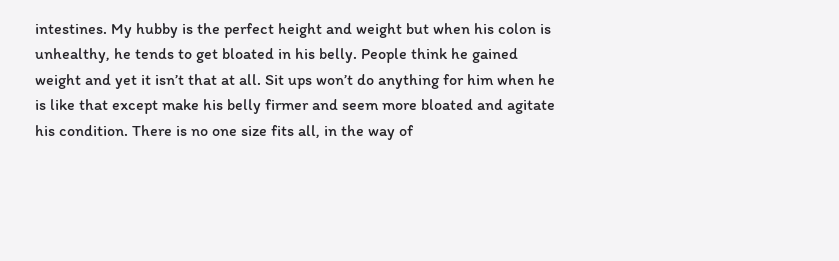intestines. My hubby is the perfect height and weight but when his colon is unhealthy, he tends to get bloated in his belly. People think he gained weight and yet it isn’t that at all. Sit ups won’t do anything for him when he is like that except make his belly firmer and seem more bloated and agitate his condition. There is no one size fits all, in the way of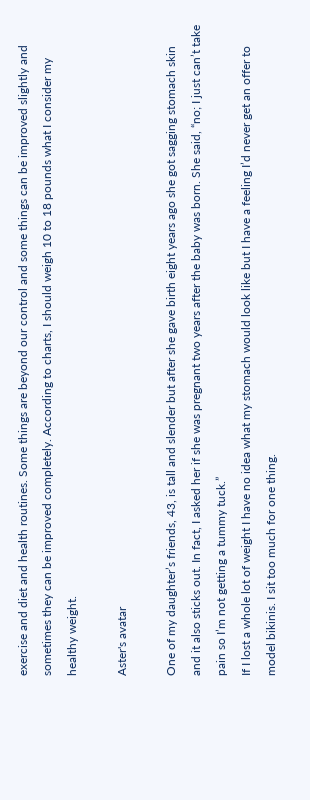exercise and diet and health routines. Some things are beyond our control and some things can be improved slightly and sometimes they can be improved completely. According to charts, I should weigh 10 to 18 pounds what I consider my healthy weight.

Aster's avatar

One of my daughter’s friends, 43, is tall and slender but after she gave birth eight years ago she got sagging stomach skin and it also sticks out. In fact, I asked her if she was pregnant two years after the baby was born. She said, “no; I just can’t take pain so I’m not getting a tummy tuck.”
If I lost a whole lot of weight I have no idea what my stomach would look like but I have a feeling I’d never get an offer to model bikinis. I sit too much for one thing.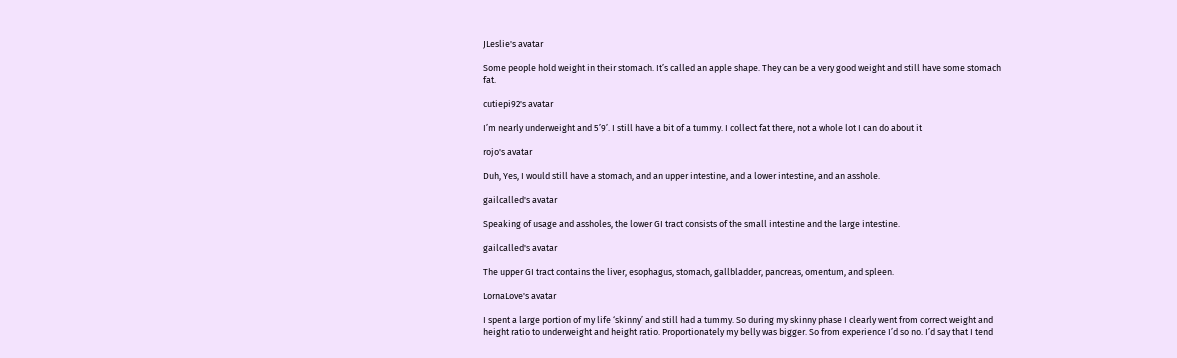JLeslie's avatar

Some people hold weight in their stomach. It’s called an apple shape. They can be a very good weight and still have some stomach fat.

cutiepi92's avatar

I’m nearly underweight and 5’9’. I still have a bit of a tummy. I collect fat there, not a whole lot I can do about it

rojo's avatar

Duh, Yes, I would still have a stomach, and an upper intestine, and a lower intestine, and an asshole.

gailcalled's avatar

Speaking of usage and assholes, the lower GI tract consists of the small intestine and the large intestine.

gailcalled's avatar

The upper GI tract contains the liver, esophagus, stomach, gallbladder, pancreas, omentum, and spleen.

LornaLove's avatar

I spent a large portion of my life ‘skinny’ and still had a tummy. So during my skinny phase I clearly went from correct weight and height ratio to underweight and height ratio. Proportionately my belly was bigger. So from experience I’d so no. I’d say that I tend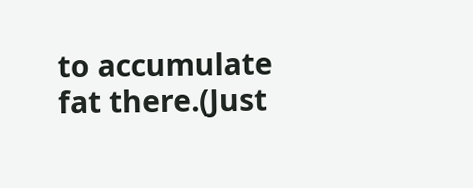to accumulate fat there.(Just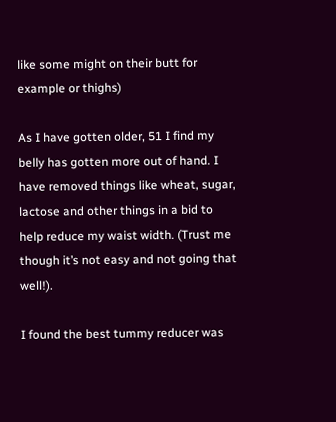like some might on their butt for example or thighs)

As I have gotten older, 51 I find my belly has gotten more out of hand. I have removed things like wheat, sugar, lactose and other things in a bid to help reduce my waist width. (Trust me though it’s not easy and not going that well!).

I found the best tummy reducer was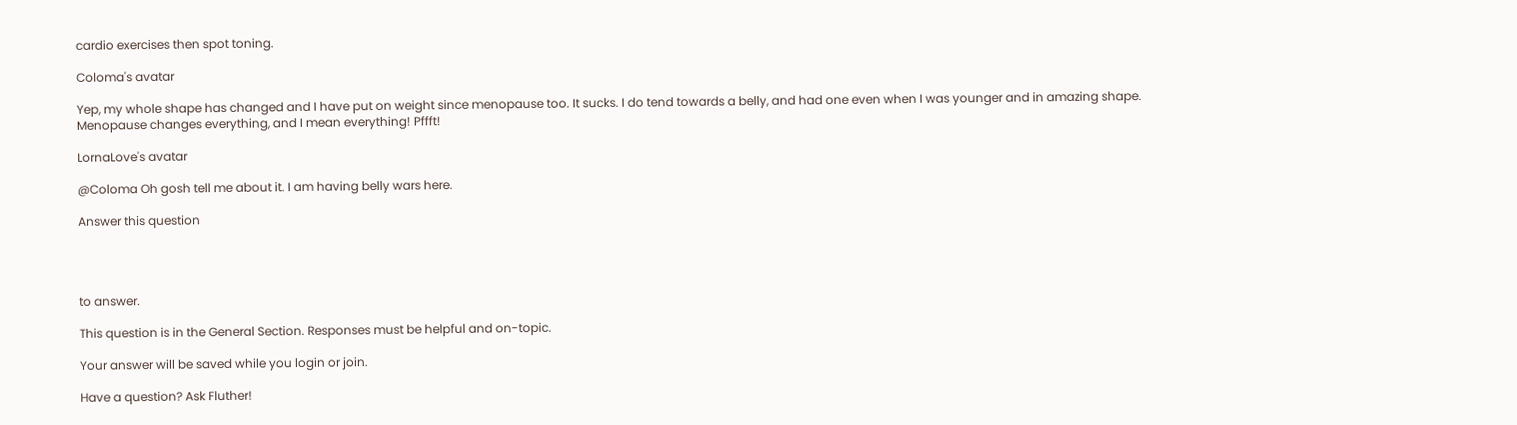cardio exercises then spot toning.

Coloma's avatar

Yep, my whole shape has changed and I have put on weight since menopause too. It sucks. I do tend towards a belly, and had one even when I was younger and in amazing shape.
Menopause changes everything, and I mean everything! Pffft!

LornaLove's avatar

@Coloma Oh gosh tell me about it. I am having belly wars here.

Answer this question




to answer.

This question is in the General Section. Responses must be helpful and on-topic.

Your answer will be saved while you login or join.

Have a question? Ask Fluther!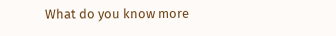What do you know more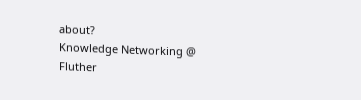about?
Knowledge Networking @ Fluther